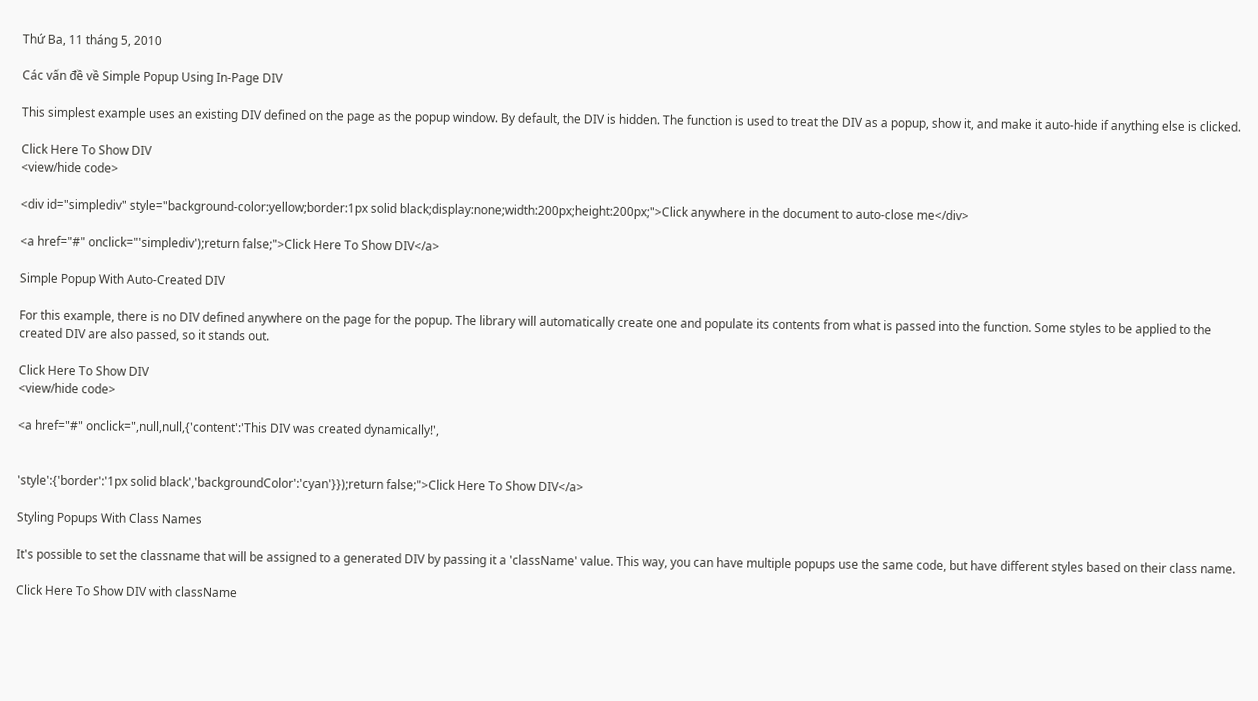Thứ Ba, 11 tháng 5, 2010

Các vấn đề về Simple Popup Using In-Page DIV

This simplest example uses an existing DIV defined on the page as the popup window. By default, the DIV is hidden. The function is used to treat the DIV as a popup, show it, and make it auto-hide if anything else is clicked.

Click Here To Show DIV
<view/hide code>

<div id="simplediv" style="background-color:yellow;border:1px solid black;display:none;width:200px;height:200px;">Click anywhere in the document to auto-close me</div>

<a href="#" onclick="'simplediv');return false;">Click Here To Show DIV</a>

Simple Popup With Auto-Created DIV

For this example, there is no DIV defined anywhere on the page for the popup. The library will automatically create one and populate its contents from what is passed into the function. Some styles to be applied to the created DIV are also passed, so it stands out.

Click Here To Show DIV
<view/hide code>

<a href="#" onclick=",null,null,{'content':'This DIV was created dynamically!',


'style':{'border':'1px solid black','backgroundColor':'cyan'}});return false;">Click Here To Show DIV</a>

Styling Popups With Class Names

It's possible to set the classname that will be assigned to a generated DIV by passing it a 'className' value. This way, you can have multiple popups use the same code, but have different styles based on their class name.

Click Here To Show DIV with className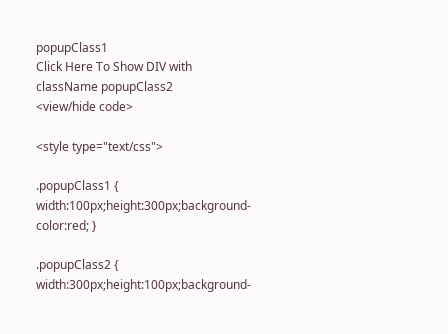popupClass1
Click Here To Show DIV with className popupClass2
<view/hide code>

<style type="text/css">

.popupClass1 { width:100px;height:300px;background-color:red; }

.popupClass2 { width:300px;height:100px;background-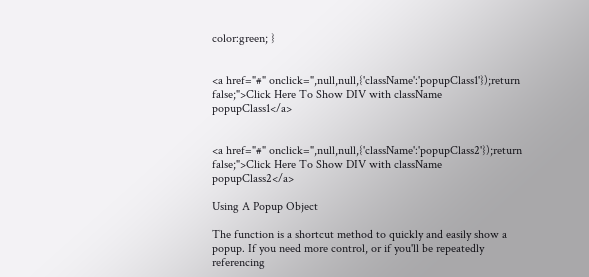color:green; }


<a href="#" onclick=",null,null,{'className':'popupClass1'});return false;">Click Here To Show DIV with className popupClass1</a>


<a href="#" onclick=",null,null,{'className':'popupClass2'});return false;">Click Here To Show DIV with className popupClass2</a>

Using A Popup Object

The function is a shortcut method to quickly and easily show a popup. If you need more control, or if you'll be repeatedly referencing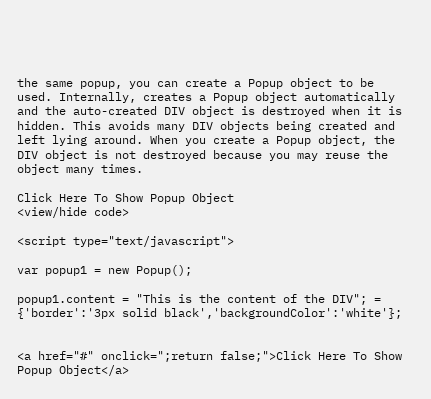the same popup, you can create a Popup object to be used. Internally, creates a Popup object automatically and the auto-created DIV object is destroyed when it is hidden. This avoids many DIV objects being created and left lying around. When you create a Popup object, the DIV object is not destroyed because you may reuse the object many times.

Click Here To Show Popup Object
<view/hide code>

<script type="text/javascript">

var popup1 = new Popup();

popup1.content = "This is the content of the DIV"; = {'border':'3px solid black','backgroundColor':'white'};


<a href="#" onclick=";return false;">Click Here To Show Popup Object</a>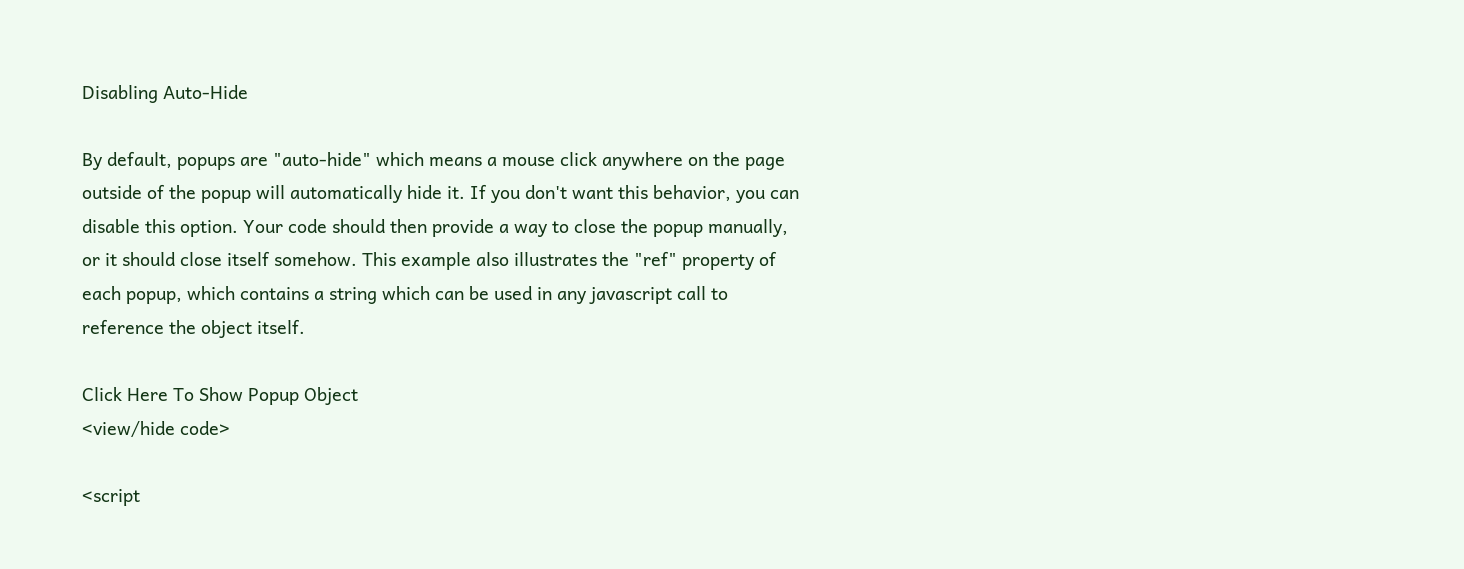Disabling Auto-Hide

By default, popups are "auto-hide" which means a mouse click anywhere on the page outside of the popup will automatically hide it. If you don't want this behavior, you can disable this option. Your code should then provide a way to close the popup manually, or it should close itself somehow. This example also illustrates the "ref" property of each popup, which contains a string which can be used in any javascript call to reference the object itself.

Click Here To Show Popup Object
<view/hide code>

<script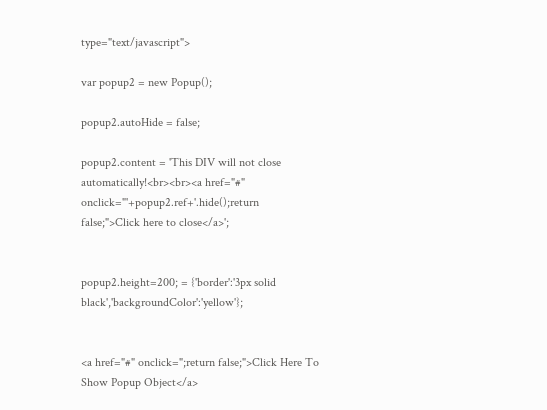type="text/javascript">

var popup2 = new Popup();

popup2.autoHide = false;

popup2.content = 'This DIV will not close automatically!<br><br><a href="#" onclick="'+popup2.ref+'.hide();return false;">Click here to close</a>';


popup2.height=200; = {'border':'3px solid black','backgroundColor':'yellow'};


<a href="#" onclick=";return false;">Click Here To Show Popup Object</a>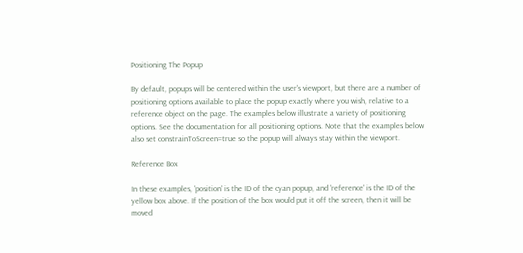Positioning The Popup

By default, popups will be centered within the user's viewport, but there are a number of positioning options available to place the popup exactly where you wish, relative to a reference object on the page. The examples below illustrate a variety of positioning options. See the documentation for all positioning options. Note that the examples below also set constrainToScreen=true so the popup will always stay within the viewport.

Reference Box

In these examples, 'position' is the ID of the cyan popup, and 'reference' is the ID of the yellow box above. If the position of the box would put it off the screen, then it will be moved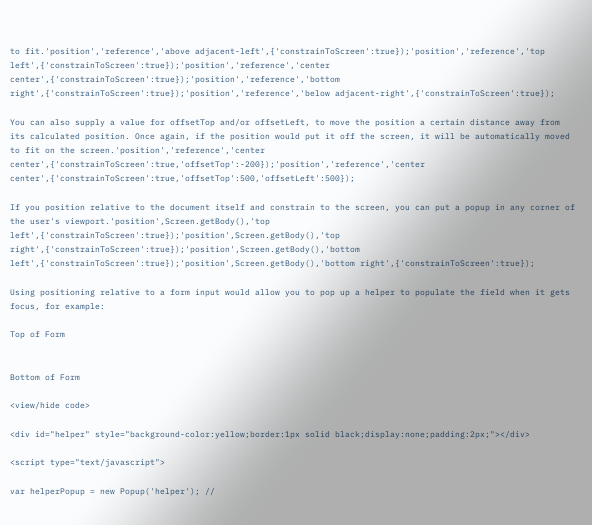to fit.'position','reference','above adjacent-left',{'constrainToScreen':true});'position','reference','top left',{'constrainToScreen':true});'position','reference','center center',{'constrainToScreen':true});'position','reference','bottom right',{'constrainToScreen':true});'position','reference','below adjacent-right',{'constrainToScreen':true});

You can also supply a value for offsetTop and/or offsetLeft, to move the position a certain distance away from its calculated position. Once again, if the position would put it off the screen, it will be automatically moved to fit on the screen.'position','reference','center center',{'constrainToScreen':true,'offsetTop':-200});'position','reference','center center',{'constrainToScreen':true,'offsetTop':500,'offsetLeft':500});

If you position relative to the document itself and constrain to the screen, you can put a popup in any corner of the user's viewport.'position',Screen.getBody(),'top left',{'constrainToScreen':true});'position',Screen.getBody(),'top right',{'constrainToScreen':true});'position',Screen.getBody(),'bottom left',{'constrainToScreen':true});'position',Screen.getBody(),'bottom right',{'constrainToScreen':true});

Using positioning relative to a form input would allow you to pop up a helper to populate the field when it gets focus, for example:

Top of Form


Bottom of Form

<view/hide code>

<div id="helper" style="background-color:yellow;border:1px solid black;display:none;padding:2px;"></div>

<script type="text/javascript">

var helperPopup = new Popup('helper'); //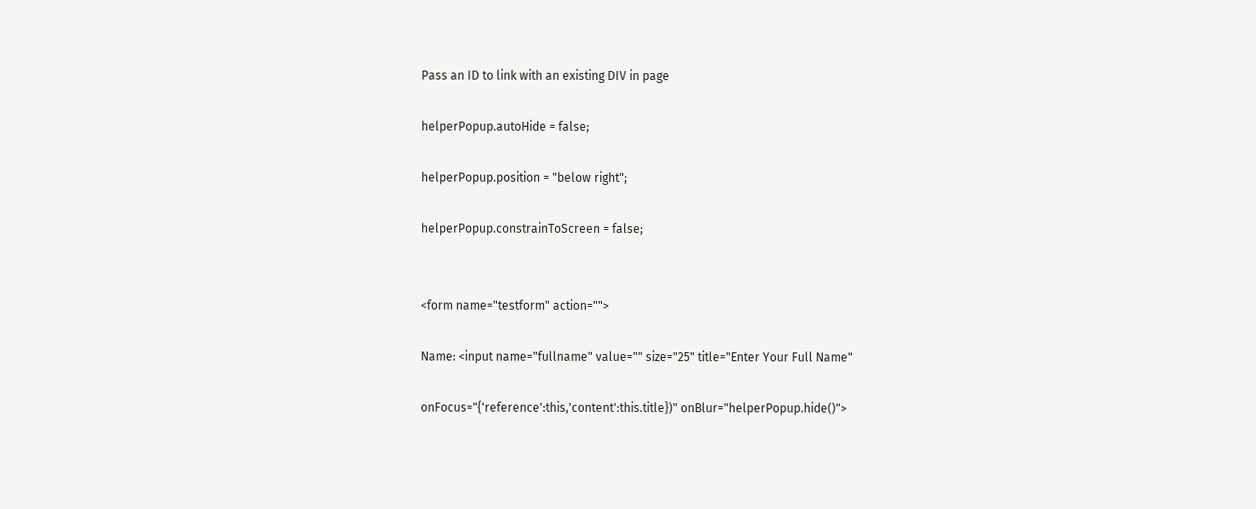Pass an ID to link with an existing DIV in page

helperPopup.autoHide = false;

helperPopup.position = "below right";

helperPopup.constrainToScreen = false;


<form name="testform" action="">

Name: <input name="fullname" value="" size="25" title="Enter Your Full Name"

onFocus="{'reference':this,'content':this.title})" onBlur="helperPopup.hide()">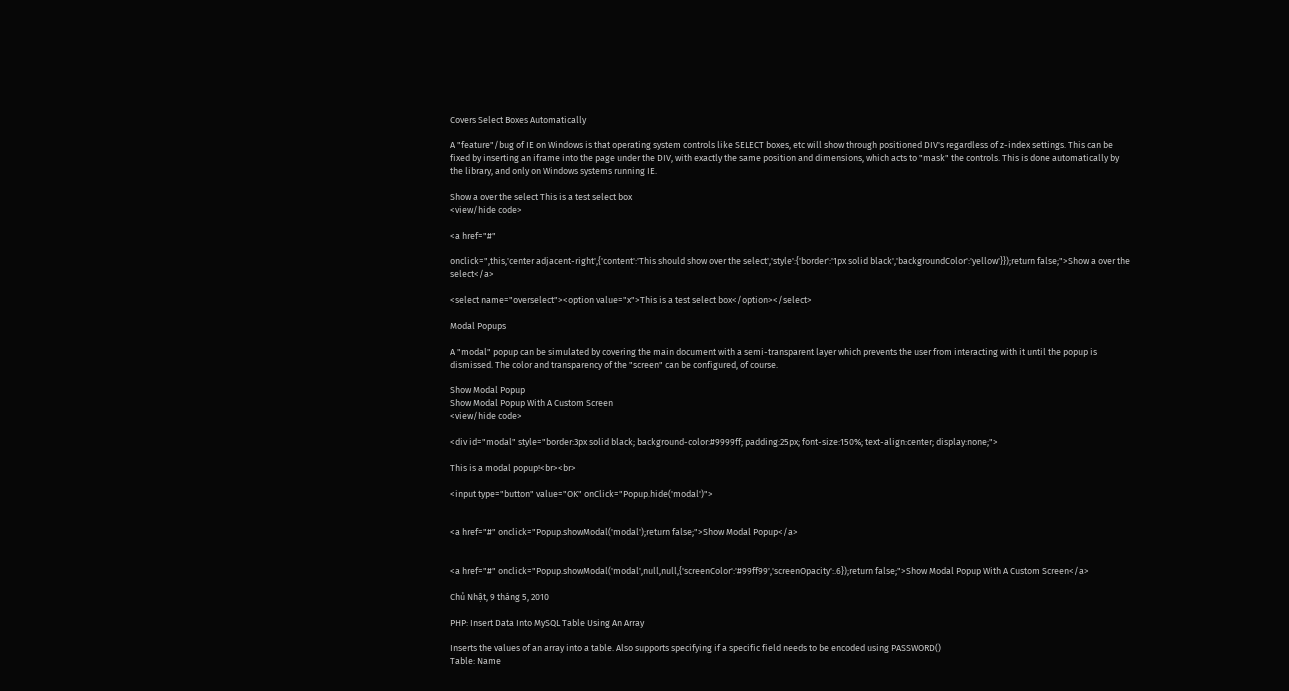Covers Select Boxes Automatically

A "feature"/bug of IE on Windows is that operating system controls like SELECT boxes, etc will show through positioned DIV's regardless of z-index settings. This can be fixed by inserting an iframe into the page under the DIV, with exactly the same position and dimensions, which acts to "mask" the controls. This is done automatically by the library, and only on Windows systems running IE.

Show a over the select This is a test select box
<view/hide code>

<a href="#"

onclick=",this,'center adjacent-right',{'content':'This should show over the select','style':{'border':'1px solid black','backgroundColor':'yellow'}});return false;">Show a over the select</a>

<select name="overselect"><option value="x">This is a test select box</option></select>

Modal Popups

A "modal" popup can be simulated by covering the main document with a semi-transparent layer which prevents the user from interacting with it until the popup is dismissed. The color and transparency of the "screen" can be configured, of course.

Show Modal Popup
Show Modal Popup With A Custom Screen
<view/hide code>

<div id="modal" style="border:3px solid black; background-color:#9999ff; padding:25px; font-size:150%; text-align:center; display:none;">

This is a modal popup!<br><br>

<input type="button" value="OK" onClick="Popup.hide('modal')">


<a href="#" onclick="Popup.showModal('modal');return false;">Show Modal Popup</a>


<a href="#" onclick="Popup.showModal('modal',null,null,{'screenColor':'#99ff99','screenOpacity':.6});return false;">Show Modal Popup With A Custom Screen</a>

Chủ Nhật, 9 tháng 5, 2010

PHP: Insert Data Into MySQL Table Using An Array

Inserts the values of an array into a table. Also supports specifying if a specific field needs to be encoded using PASSWORD()
Table: Name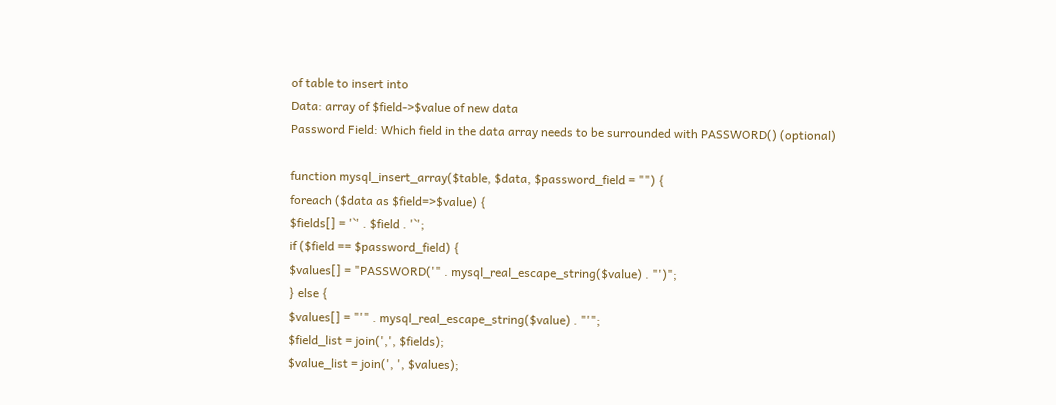of table to insert into
Data: array of $field->$value of new data
Password Field: Which field in the data array needs to be surrounded with PASSWORD() (optional)

function mysql_insert_array($table, $data, $password_field = "") {
foreach ($data as $field=>$value) {
$fields[] = '`' . $field . '`';
if ($field == $password_field) {
$values[] = "PASSWORD('" . mysql_real_escape_string($value) . "')";
} else {
$values[] = "'" . mysql_real_escape_string($value) . "'";
$field_list = join(',', $fields);
$value_list = join(', ', $values);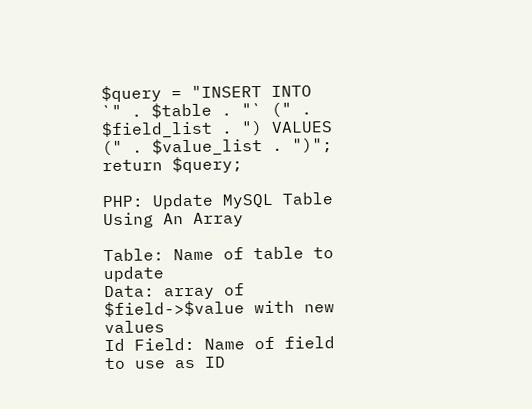$query = "INSERT INTO `" . $table . "` (" . $field_list . ") VALUES (" . $value_list . ")";
return $query;

PHP: Update MySQL Table Using An Array

Table: Name of table to update
Data: array of $field->$value with new values
Id Field: Name of field to use as ID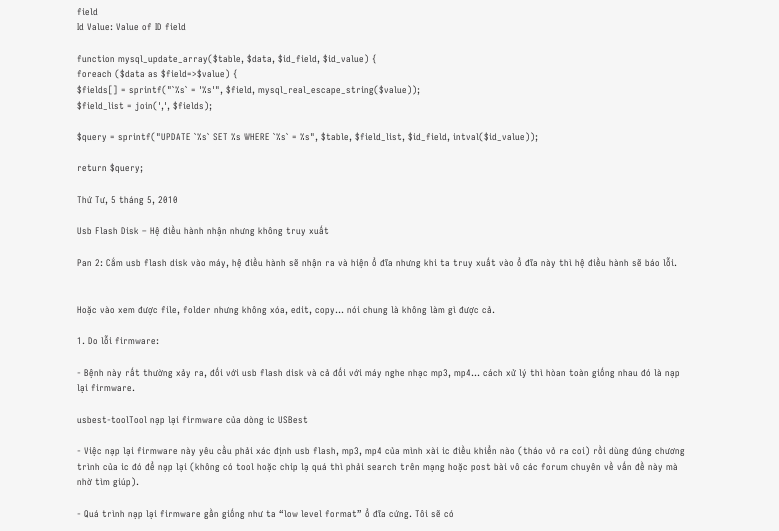field
Id Value: Value of ID field

function mysql_update_array($table, $data, $id_field, $id_value) {
foreach ($data as $field=>$value) {
$fields[] = sprintf("`%s` = '%s'", $field, mysql_real_escape_string($value));
$field_list = join(',', $fields);

$query = sprintf("UPDATE `%s` SET %s WHERE `%s` = %s", $table, $field_list, $id_field, intval($id_value));

return $query;

Thứ Tư, 5 tháng 5, 2010

Usb Flash Disk – Hệ điều hành nhận nhưng không truy xuất

Pan 2: Cắm usb flash disk vào máy, hệ điều hành sẽ nhận ra và hiện ổ đĩa nhưng khi ta truy xuất vào ổ đĩa này thì hệ điều hành sẽ báo lỗi.


Hoặc vào xem được file, folder nhưng không xóa, edit, copy… nói chung là không làm gì được cả.

1. Do lỗi firmware:

- Bệnh này rất thường xảy ra, đối với usb flash disk và cả đối với máy nghe nhạc mp3, mp4… cách xử lý thì hòan toàn giống nhau đó là nạp lại firmware.

usbest-toolTool nạp lại firmware của dòng ic USBest

- Việc nạp lại firmware này yêu cầu phải xác định usb flash, mp3, mp4 của mình xài ic điều khiển nào (tháo vỏ ra coi) rồi dùng đúng chương trình của ic đó để nạp lại (không có tool hoặc chip lạ quá thì phải search trên mạng hoặc post bài vô các forum chuyên về vấn đề này mà nhờ tìm giúp).

- Quá trình nạp lại firmware gần giống như ta “low level format” ổ đĩa cứng. Tôi sẽ có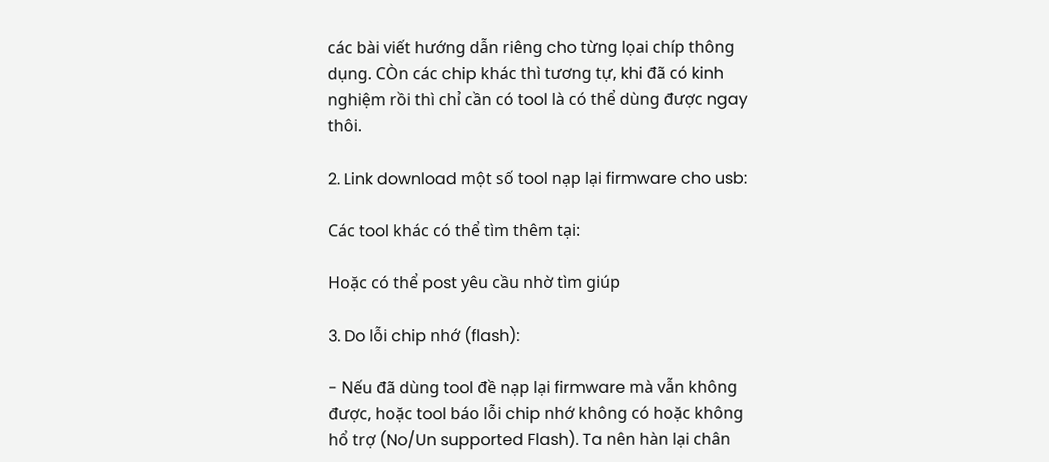các bài viết hướng dẫn riêng cho từng lọai chíp thông dụng. CÒn các chip khác thì tương tự, khi đã có kinh nghiệm rồi thì chỉ cần có tool là có thể dùng được ngay thôi.

2. Link download một số tool nạp lại firmware cho usb:

Các tool khác có thể tìm thêm tại:

Hoặc có thể post yêu cầu nhờ tìm giúp

3. Do lỗi chip nhớ (flash):

- Nếu đã dùng tool đề nạp lại firmware mà vẫn không được, hoặc tool báo lỗi chip nhớ không có hoặc không hổ trợ (No/Un supported Flash). Ta nên hàn lại chân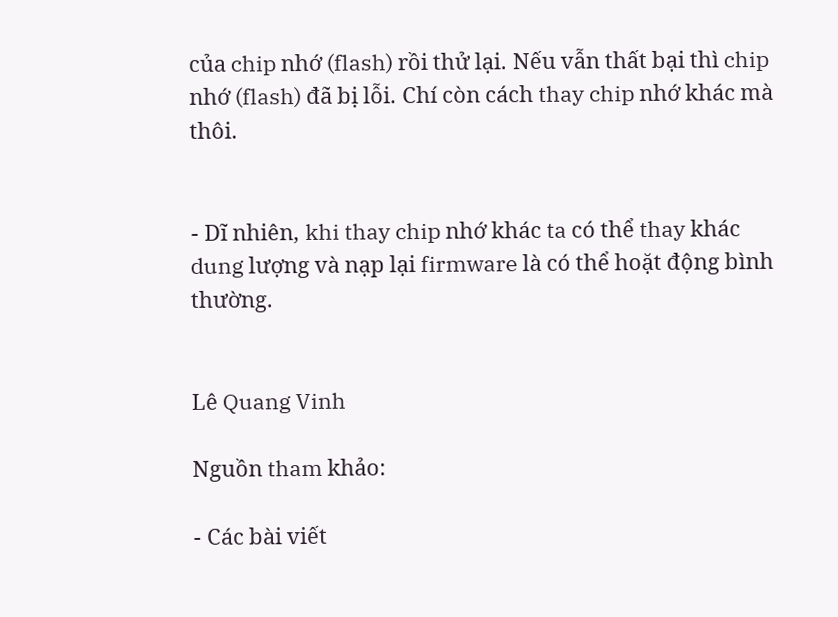của chip nhớ (flash) rồi thử lại. Nếu vẫn thất bại thì chip nhớ (flash) đã bị lỗi. Chí còn cách thay chip nhớ khác mà thôi.


- Dĩ nhiên, khi thay chip nhớ khác ta có thể thay khác dung lượng và nạp lại firmware là có thể hoặt động bình thường.


Lê Quang Vinh

Nguồn tham khảo:

- Các bài viết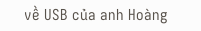về USB của anh Hoàng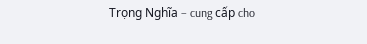Trọng Nghĩa – cung cấp cho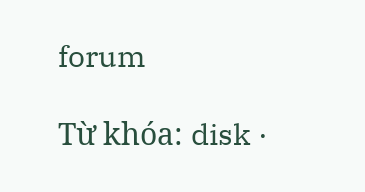forum

Từ khóa: disk ·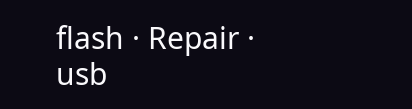flash · Repair · usb